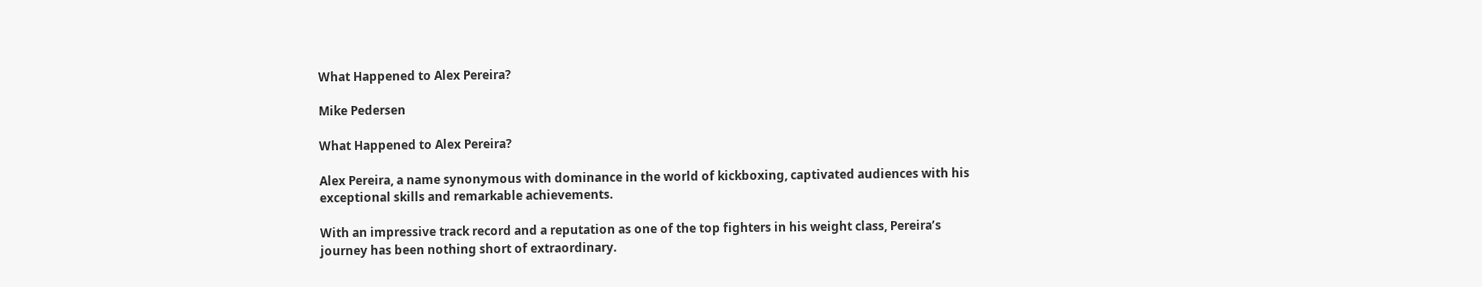What Happened to Alex Pereira?

Mike Pedersen

What Happened to Alex Pereira?

Alex Pereira, a name synonymous with dominance in the world of kickboxing, captivated audiences with his exceptional skills and remarkable achievements.

With an impressive track record and a reputation as one of the top fighters in his weight class, Pereira’s journey has been nothing short of extraordinary.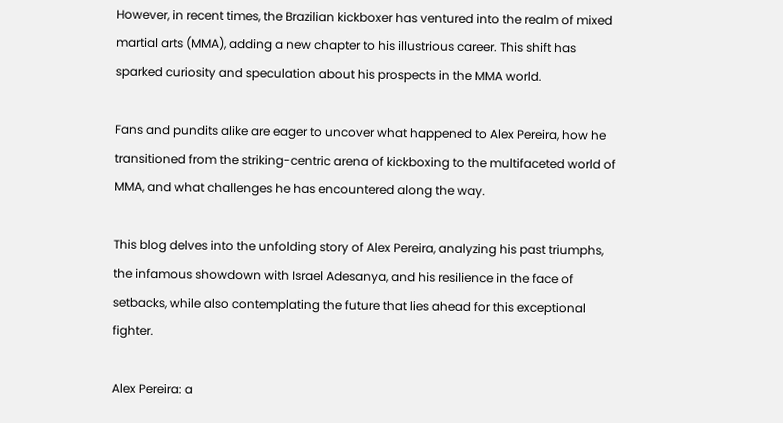However, in recent times, the Brazilian kickboxer has ventured into the realm of mixed martial arts (MMA), adding a new chapter to his illustrious career. This shift has sparked curiosity and speculation about his prospects in the MMA world.

Fans and pundits alike are eager to uncover what happened to Alex Pereira, how he transitioned from the striking-centric arena of kickboxing to the multifaceted world of MMA, and what challenges he has encountered along the way.

This blog delves into the unfolding story of Alex Pereira, analyzing his past triumphs, the infamous showdown with Israel Adesanya, and his resilience in the face of setbacks, while also contemplating the future that lies ahead for this exceptional fighter.

Alex Pereira: a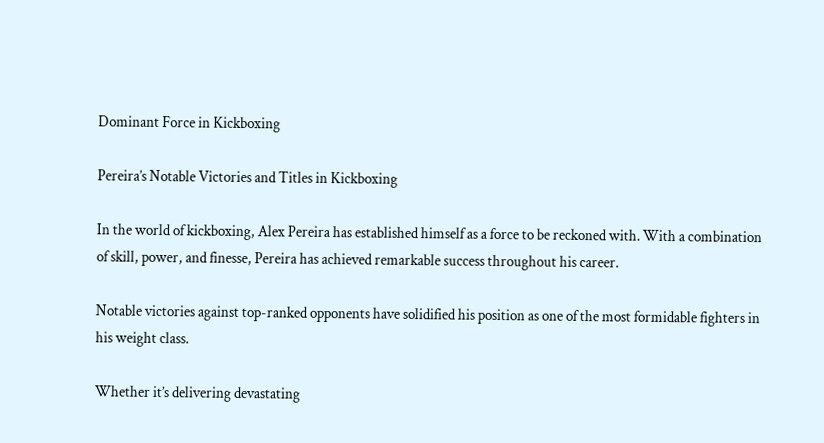Dominant Force in Kickboxing

Pereira’s Notable Victories and Titles in Kickboxing

In the world of kickboxing, Alex Pereira has established himself as a force to be reckoned with. With a combination of skill, power, and finesse, Pereira has achieved remarkable success throughout his career.

Notable victories against top-ranked opponents have solidified his position as one of the most formidable fighters in his weight class.

Whether it’s delivering devastating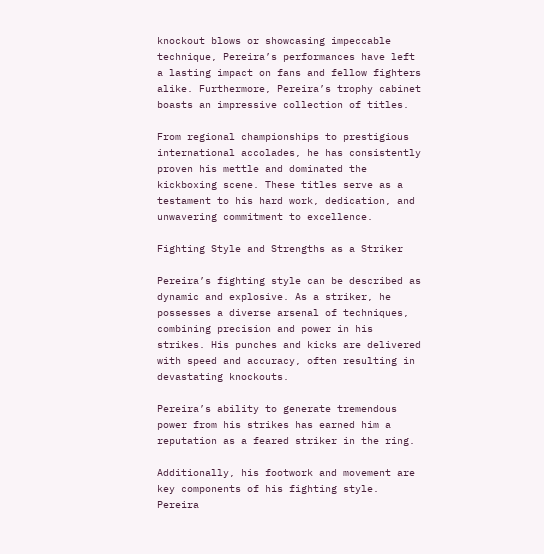knockout blows or showcasing impeccable technique, Pereira’s performances have left a lasting impact on fans and fellow fighters alike. Furthermore, Pereira’s trophy cabinet boasts an impressive collection of titles.

From regional championships to prestigious international accolades, he has consistently proven his mettle and dominated the kickboxing scene. These titles serve as a testament to his hard work, dedication, and unwavering commitment to excellence.

Fighting Style and Strengths as a Striker

Pereira’s fighting style can be described as dynamic and explosive. As a striker, he possesses a diverse arsenal of techniques, combining precision and power in his strikes. His punches and kicks are delivered with speed and accuracy, often resulting in devastating knockouts.

Pereira’s ability to generate tremendous power from his strikes has earned him a reputation as a feared striker in the ring.

Additionally, his footwork and movement are key components of his fighting style. Pereira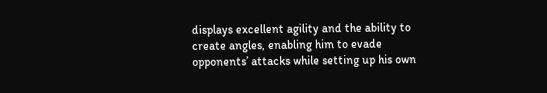displays excellent agility and the ability to create angles, enabling him to evade opponents’ attacks while setting up his own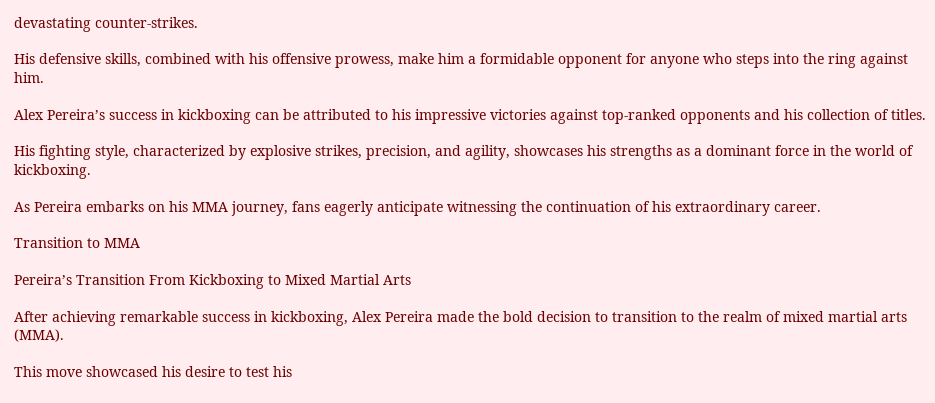devastating counter-strikes.

His defensive skills, combined with his offensive prowess, make him a formidable opponent for anyone who steps into the ring against him.

Alex Pereira’s success in kickboxing can be attributed to his impressive victories against top-ranked opponents and his collection of titles.

His fighting style, characterized by explosive strikes, precision, and agility, showcases his strengths as a dominant force in the world of kickboxing.

As Pereira embarks on his MMA journey, fans eagerly anticipate witnessing the continuation of his extraordinary career.

Transition to MMA

Pereira’s Transition From Kickboxing to Mixed Martial Arts

After achieving remarkable success in kickboxing, Alex Pereira made the bold decision to transition to the realm of mixed martial arts (MMA).

This move showcased his desire to test his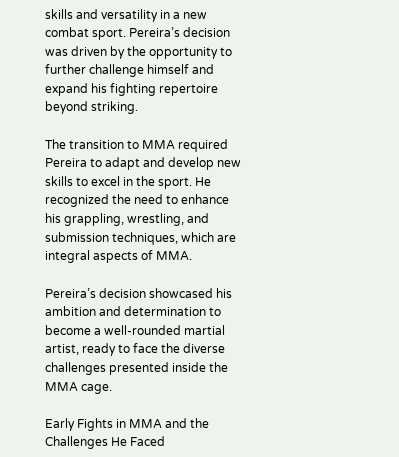skills and versatility in a new combat sport. Pereira’s decision was driven by the opportunity to further challenge himself and expand his fighting repertoire beyond striking.

The transition to MMA required Pereira to adapt and develop new skills to excel in the sport. He recognized the need to enhance his grappling, wrestling, and submission techniques, which are integral aspects of MMA.

Pereira’s decision showcased his ambition and determination to become a well-rounded martial artist, ready to face the diverse challenges presented inside the MMA cage.

Early Fights in MMA and the Challenges He Faced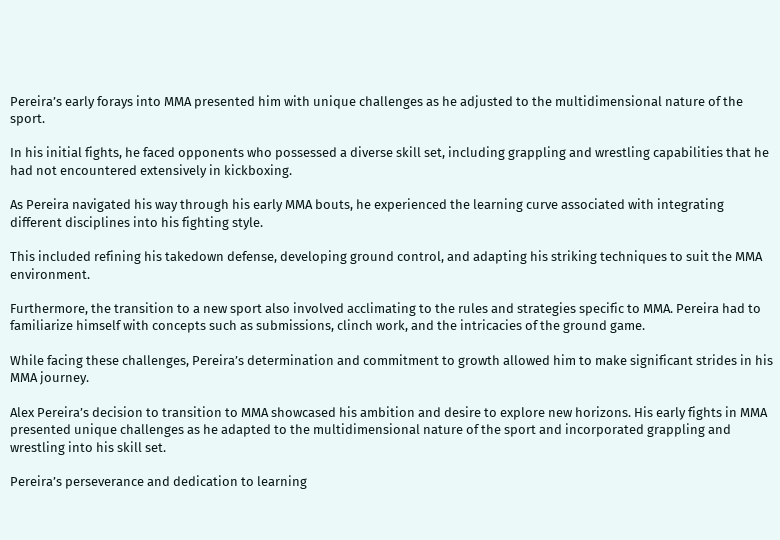Pereira’s early forays into MMA presented him with unique challenges as he adjusted to the multidimensional nature of the sport.

In his initial fights, he faced opponents who possessed a diverse skill set, including grappling and wrestling capabilities that he had not encountered extensively in kickboxing.

As Pereira navigated his way through his early MMA bouts, he experienced the learning curve associated with integrating different disciplines into his fighting style.

This included refining his takedown defense, developing ground control, and adapting his striking techniques to suit the MMA environment.

Furthermore, the transition to a new sport also involved acclimating to the rules and strategies specific to MMA. Pereira had to familiarize himself with concepts such as submissions, clinch work, and the intricacies of the ground game.

While facing these challenges, Pereira’s determination and commitment to growth allowed him to make significant strides in his MMA journey.

Alex Pereira’s decision to transition to MMA showcased his ambition and desire to explore new horizons. His early fights in MMA presented unique challenges as he adapted to the multidimensional nature of the sport and incorporated grappling and wrestling into his skill set.

Pereira’s perseverance and dedication to learning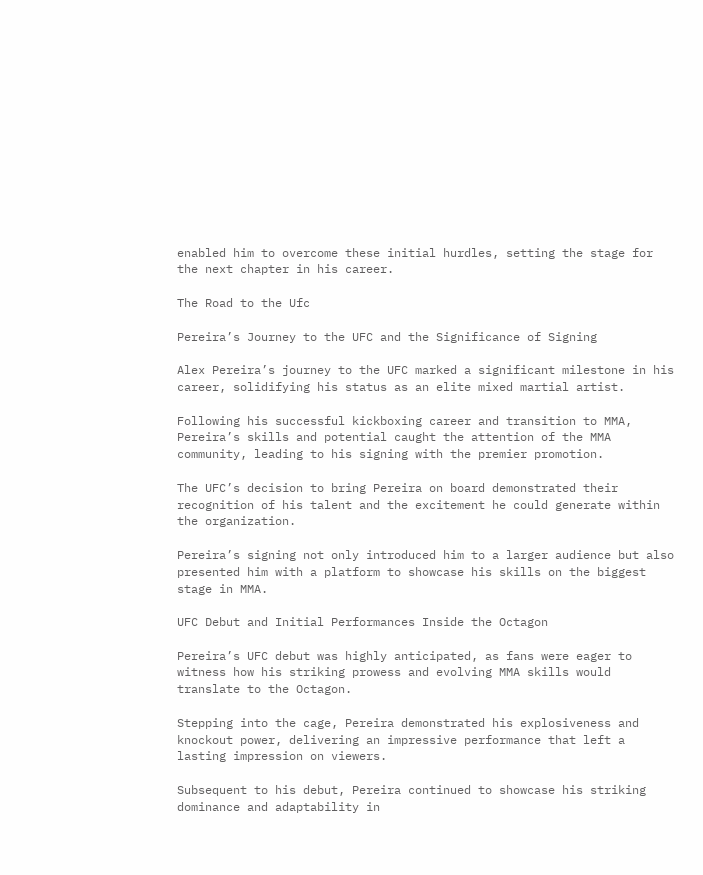enabled him to overcome these initial hurdles, setting the stage for the next chapter in his career.

The Road to the Ufc

Pereira’s Journey to the UFC and the Significance of Signing

Alex Pereira’s journey to the UFC marked a significant milestone in his career, solidifying his status as an elite mixed martial artist.

Following his successful kickboxing career and transition to MMA, Pereira’s skills and potential caught the attention of the MMA community, leading to his signing with the premier promotion.

The UFC’s decision to bring Pereira on board demonstrated their recognition of his talent and the excitement he could generate within the organization.

Pereira’s signing not only introduced him to a larger audience but also presented him with a platform to showcase his skills on the biggest stage in MMA.

UFC Debut and Initial Performances Inside the Octagon

Pereira’s UFC debut was highly anticipated, as fans were eager to witness how his striking prowess and evolving MMA skills would translate to the Octagon.

Stepping into the cage, Pereira demonstrated his explosiveness and knockout power, delivering an impressive performance that left a lasting impression on viewers.

Subsequent to his debut, Pereira continued to showcase his striking dominance and adaptability in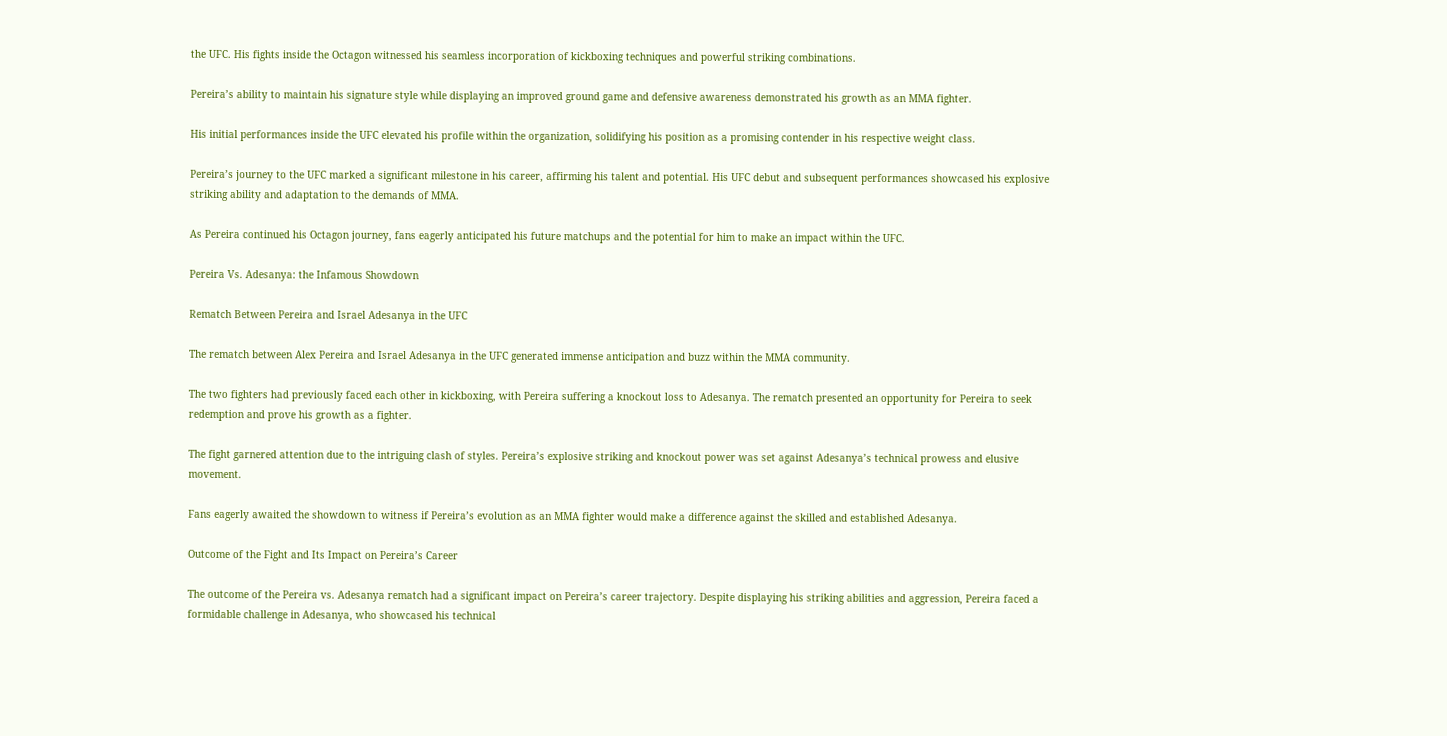the UFC. His fights inside the Octagon witnessed his seamless incorporation of kickboxing techniques and powerful striking combinations.

Pereira’s ability to maintain his signature style while displaying an improved ground game and defensive awareness demonstrated his growth as an MMA fighter.

His initial performances inside the UFC elevated his profile within the organization, solidifying his position as a promising contender in his respective weight class.

Pereira’s journey to the UFC marked a significant milestone in his career, affirming his talent and potential. His UFC debut and subsequent performances showcased his explosive striking ability and adaptation to the demands of MMA.

As Pereira continued his Octagon journey, fans eagerly anticipated his future matchups and the potential for him to make an impact within the UFC.

Pereira Vs. Adesanya: the Infamous Showdown

Rematch Between Pereira and Israel Adesanya in the UFC

The rematch between Alex Pereira and Israel Adesanya in the UFC generated immense anticipation and buzz within the MMA community.

The two fighters had previously faced each other in kickboxing, with Pereira suffering a knockout loss to Adesanya. The rematch presented an opportunity for Pereira to seek redemption and prove his growth as a fighter.

The fight garnered attention due to the intriguing clash of styles. Pereira’s explosive striking and knockout power was set against Adesanya’s technical prowess and elusive movement.

Fans eagerly awaited the showdown to witness if Pereira’s evolution as an MMA fighter would make a difference against the skilled and established Adesanya.

Outcome of the Fight and Its Impact on Pereira’s Career

The outcome of the Pereira vs. Adesanya rematch had a significant impact on Pereira’s career trajectory. Despite displaying his striking abilities and aggression, Pereira faced a formidable challenge in Adesanya, who showcased his technical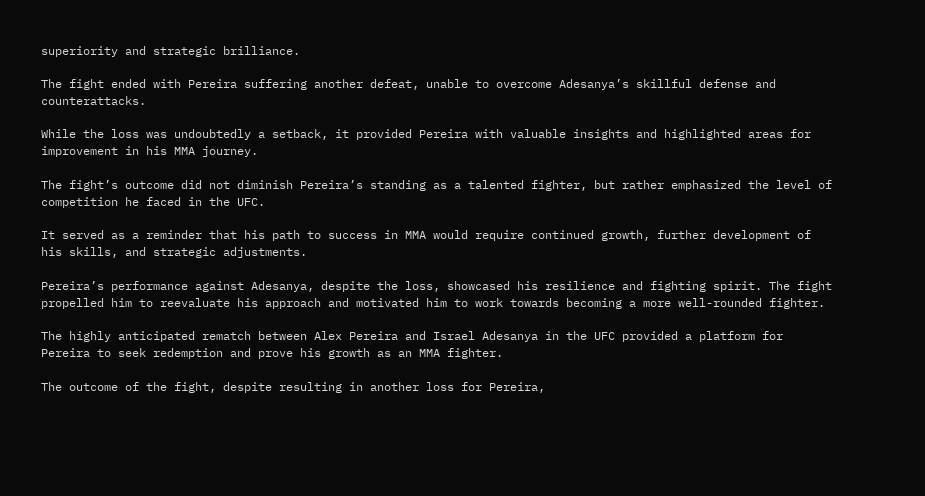superiority and strategic brilliance.

The fight ended with Pereira suffering another defeat, unable to overcome Adesanya’s skillful defense and counterattacks.

While the loss was undoubtedly a setback, it provided Pereira with valuable insights and highlighted areas for improvement in his MMA journey.

The fight’s outcome did not diminish Pereira’s standing as a talented fighter, but rather emphasized the level of competition he faced in the UFC.

It served as a reminder that his path to success in MMA would require continued growth, further development of his skills, and strategic adjustments.

Pereira’s performance against Adesanya, despite the loss, showcased his resilience and fighting spirit. The fight propelled him to reevaluate his approach and motivated him to work towards becoming a more well-rounded fighter.

The highly anticipated rematch between Alex Pereira and Israel Adesanya in the UFC provided a platform for Pereira to seek redemption and prove his growth as an MMA fighter.

The outcome of the fight, despite resulting in another loss for Pereira,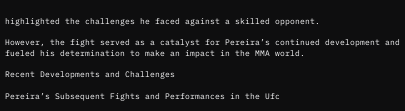highlighted the challenges he faced against a skilled opponent.

However, the fight served as a catalyst for Pereira’s continued development and fueled his determination to make an impact in the MMA world.

Recent Developments and Challenges

Pereira’s Subsequent Fights and Performances in the Ufc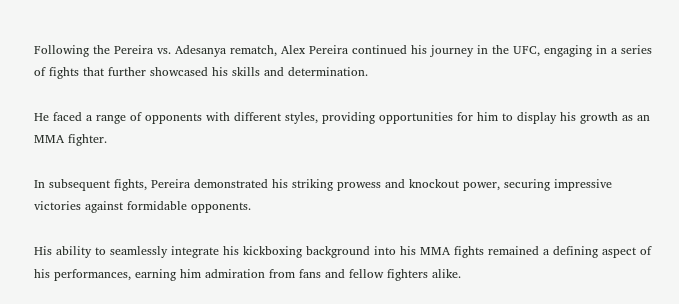Following the Pereira vs. Adesanya rematch, Alex Pereira continued his journey in the UFC, engaging in a series of fights that further showcased his skills and determination.

He faced a range of opponents with different styles, providing opportunities for him to display his growth as an MMA fighter.

In subsequent fights, Pereira demonstrated his striking prowess and knockout power, securing impressive victories against formidable opponents.

His ability to seamlessly integrate his kickboxing background into his MMA fights remained a defining aspect of his performances, earning him admiration from fans and fellow fighters alike.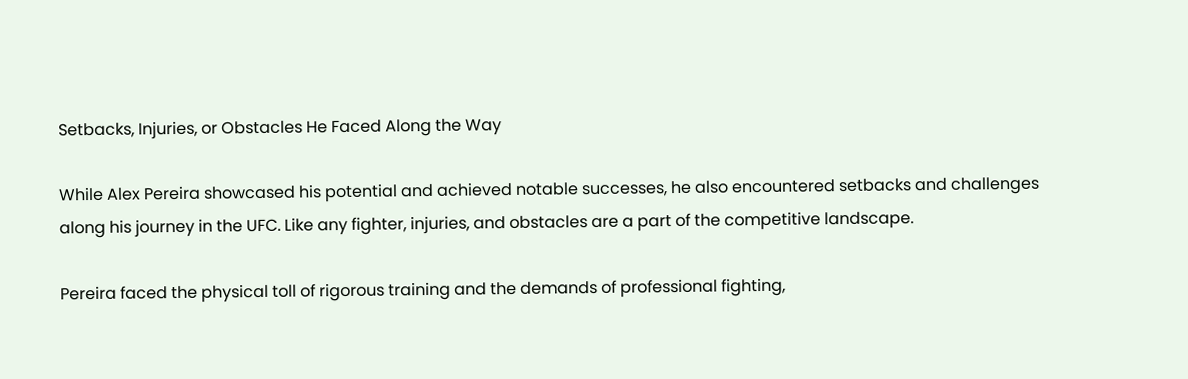Setbacks, Injuries, or Obstacles He Faced Along the Way

While Alex Pereira showcased his potential and achieved notable successes, he also encountered setbacks and challenges along his journey in the UFC. Like any fighter, injuries, and obstacles are a part of the competitive landscape.

Pereira faced the physical toll of rigorous training and the demands of professional fighting,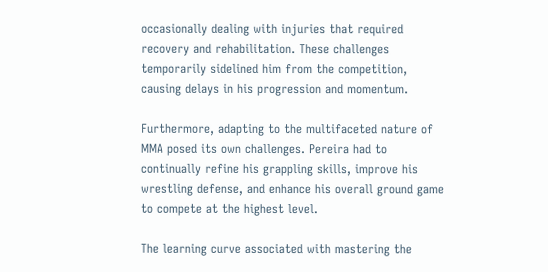occasionally dealing with injuries that required recovery and rehabilitation. These challenges temporarily sidelined him from the competition, causing delays in his progression and momentum.

Furthermore, adapting to the multifaceted nature of MMA posed its own challenges. Pereira had to continually refine his grappling skills, improve his wrestling defense, and enhance his overall ground game to compete at the highest level.

The learning curve associated with mastering the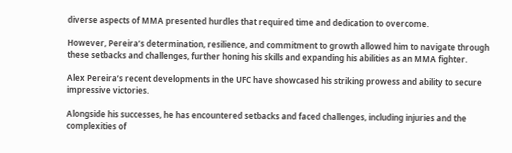diverse aspects of MMA presented hurdles that required time and dedication to overcome.

However, Pereira’s determination, resilience, and commitment to growth allowed him to navigate through these setbacks and challenges, further honing his skills and expanding his abilities as an MMA fighter.

Alex Pereira’s recent developments in the UFC have showcased his striking prowess and ability to secure impressive victories.

Alongside his successes, he has encountered setbacks and faced challenges, including injuries and the complexities of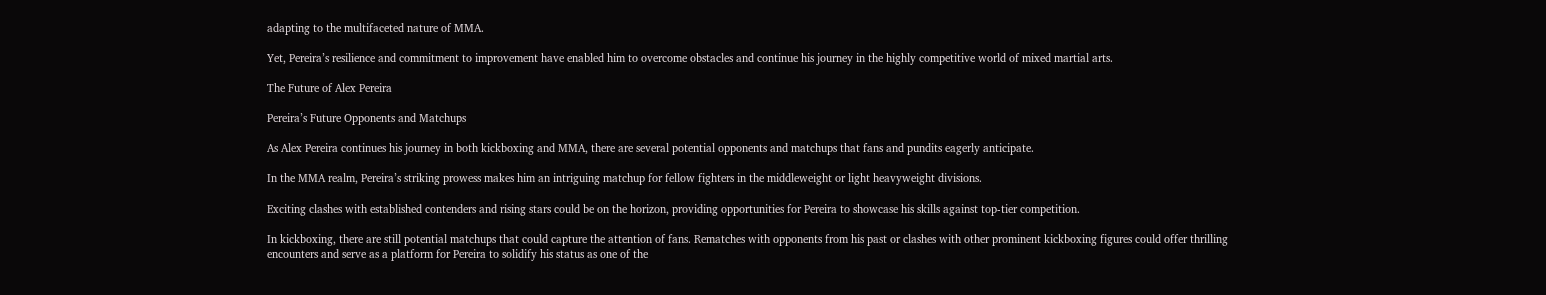adapting to the multifaceted nature of MMA.

Yet, Pereira’s resilience and commitment to improvement have enabled him to overcome obstacles and continue his journey in the highly competitive world of mixed martial arts.

The Future of Alex Pereira

Pereira’s Future Opponents and Matchups

As Alex Pereira continues his journey in both kickboxing and MMA, there are several potential opponents and matchups that fans and pundits eagerly anticipate.

In the MMA realm, Pereira’s striking prowess makes him an intriguing matchup for fellow fighters in the middleweight or light heavyweight divisions.

Exciting clashes with established contenders and rising stars could be on the horizon, providing opportunities for Pereira to showcase his skills against top-tier competition.

In kickboxing, there are still potential matchups that could capture the attention of fans. Rematches with opponents from his past or clashes with other prominent kickboxing figures could offer thrilling encounters and serve as a platform for Pereira to solidify his status as one of the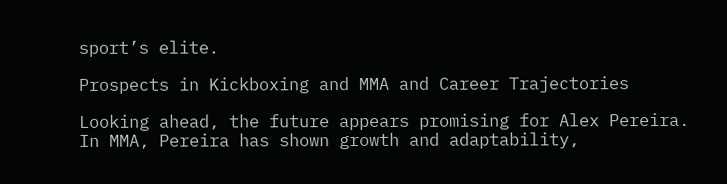sport’s elite.

Prospects in Kickboxing and MMA and Career Trajectories

Looking ahead, the future appears promising for Alex Pereira. In MMA, Pereira has shown growth and adaptability,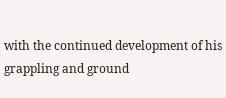with the continued development of his grappling and ground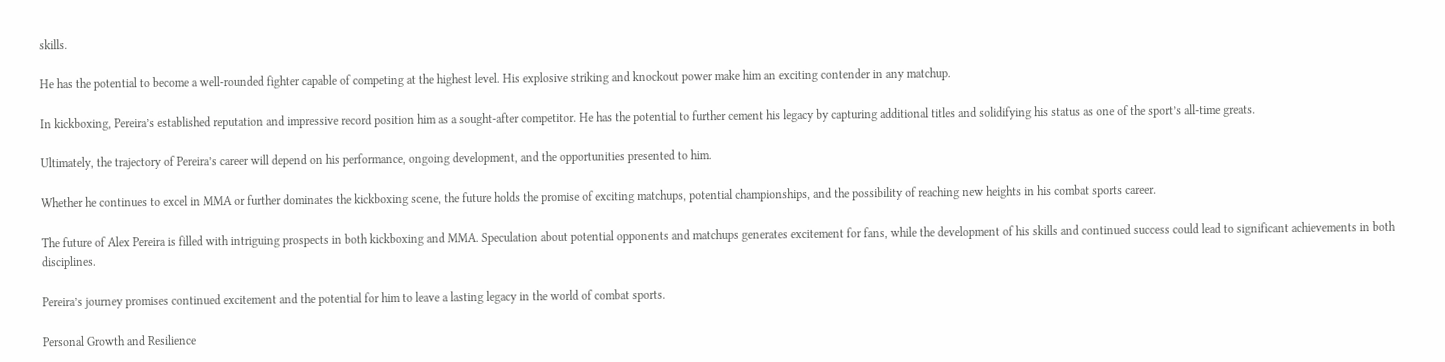skills.

He has the potential to become a well-rounded fighter capable of competing at the highest level. His explosive striking and knockout power make him an exciting contender in any matchup.

In kickboxing, Pereira’s established reputation and impressive record position him as a sought-after competitor. He has the potential to further cement his legacy by capturing additional titles and solidifying his status as one of the sport’s all-time greats.

Ultimately, the trajectory of Pereira’s career will depend on his performance, ongoing development, and the opportunities presented to him.

Whether he continues to excel in MMA or further dominates the kickboxing scene, the future holds the promise of exciting matchups, potential championships, and the possibility of reaching new heights in his combat sports career.

The future of Alex Pereira is filled with intriguing prospects in both kickboxing and MMA. Speculation about potential opponents and matchups generates excitement for fans, while the development of his skills and continued success could lead to significant achievements in both disciplines.

Pereira’s journey promises continued excitement and the potential for him to leave a lasting legacy in the world of combat sports.

Personal Growth and Resilience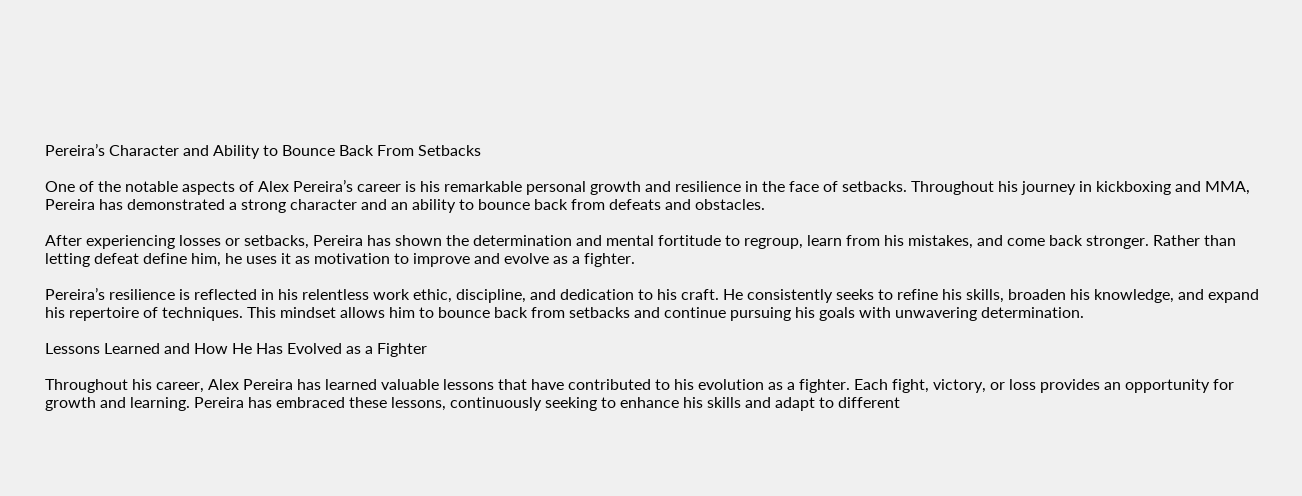Pereira’s Character and Ability to Bounce Back From Setbacks

One of the notable aspects of Alex Pereira’s career is his remarkable personal growth and resilience in the face of setbacks. Throughout his journey in kickboxing and MMA, Pereira has demonstrated a strong character and an ability to bounce back from defeats and obstacles.

After experiencing losses or setbacks, Pereira has shown the determination and mental fortitude to regroup, learn from his mistakes, and come back stronger. Rather than letting defeat define him, he uses it as motivation to improve and evolve as a fighter.

Pereira’s resilience is reflected in his relentless work ethic, discipline, and dedication to his craft. He consistently seeks to refine his skills, broaden his knowledge, and expand his repertoire of techniques. This mindset allows him to bounce back from setbacks and continue pursuing his goals with unwavering determination.

Lessons Learned and How He Has Evolved as a Fighter

Throughout his career, Alex Pereira has learned valuable lessons that have contributed to his evolution as a fighter. Each fight, victory, or loss provides an opportunity for growth and learning. Pereira has embraced these lessons, continuously seeking to enhance his skills and adapt to different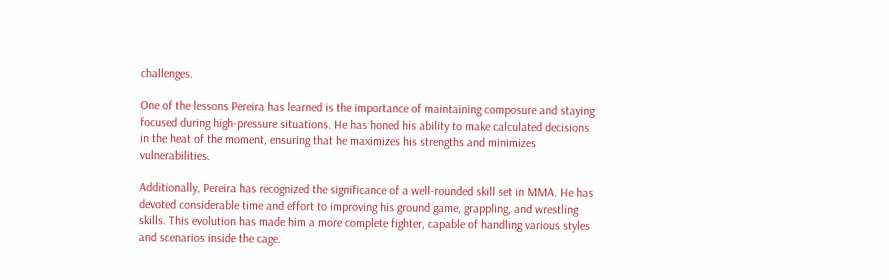challenges.

One of the lessons Pereira has learned is the importance of maintaining composure and staying focused during high-pressure situations. He has honed his ability to make calculated decisions in the heat of the moment, ensuring that he maximizes his strengths and minimizes vulnerabilities.

Additionally, Pereira has recognized the significance of a well-rounded skill set in MMA. He has devoted considerable time and effort to improving his ground game, grappling, and wrestling skills. This evolution has made him a more complete fighter, capable of handling various styles and scenarios inside the cage.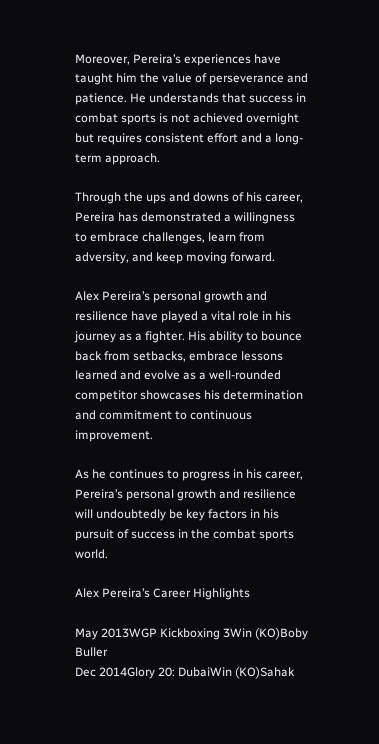Moreover, Pereira’s experiences have taught him the value of perseverance and patience. He understands that success in combat sports is not achieved overnight but requires consistent effort and a long-term approach.

Through the ups and downs of his career, Pereira has demonstrated a willingness to embrace challenges, learn from adversity, and keep moving forward.

Alex Pereira’s personal growth and resilience have played a vital role in his journey as a fighter. His ability to bounce back from setbacks, embrace lessons learned and evolve as a well-rounded competitor showcases his determination and commitment to continuous improvement.

As he continues to progress in his career, Pereira’s personal growth and resilience will undoubtedly be key factors in his pursuit of success in the combat sports world.

Alex Pereira’s Career Highlights

May 2013WGP Kickboxing 3Win (KO)Boby Buller
Dec 2014Glory 20: DubaiWin (KO)Sahak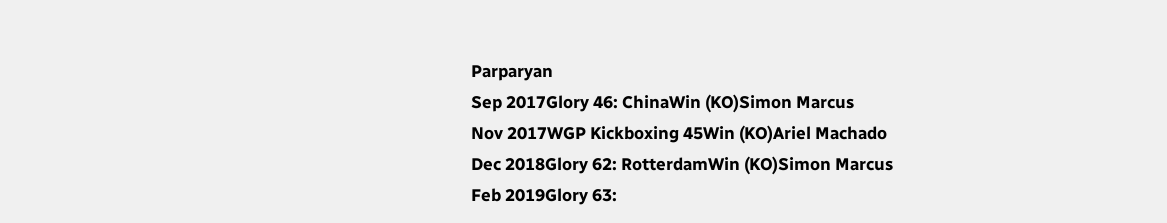Parparyan
Sep 2017Glory 46: ChinaWin (KO)Simon Marcus
Nov 2017WGP Kickboxing 45Win (KO)Ariel Machado
Dec 2018Glory 62: RotterdamWin (KO)Simon Marcus
Feb 2019Glory 63: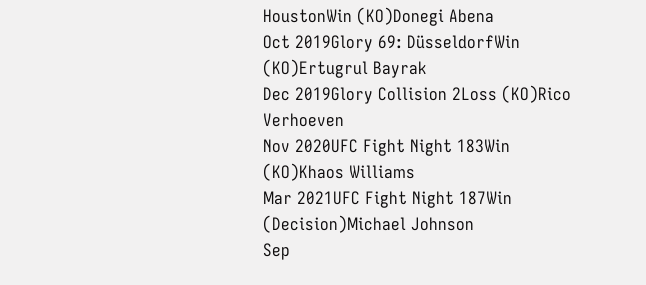HoustonWin (KO)Donegi Abena
Oct 2019Glory 69: DüsseldorfWin (KO)Ertugrul Bayrak
Dec 2019Glory Collision 2Loss (KO)Rico Verhoeven
Nov 2020UFC Fight Night 183Win (KO)Khaos Williams
Mar 2021UFC Fight Night 187Win (Decision)Michael Johnson
Sep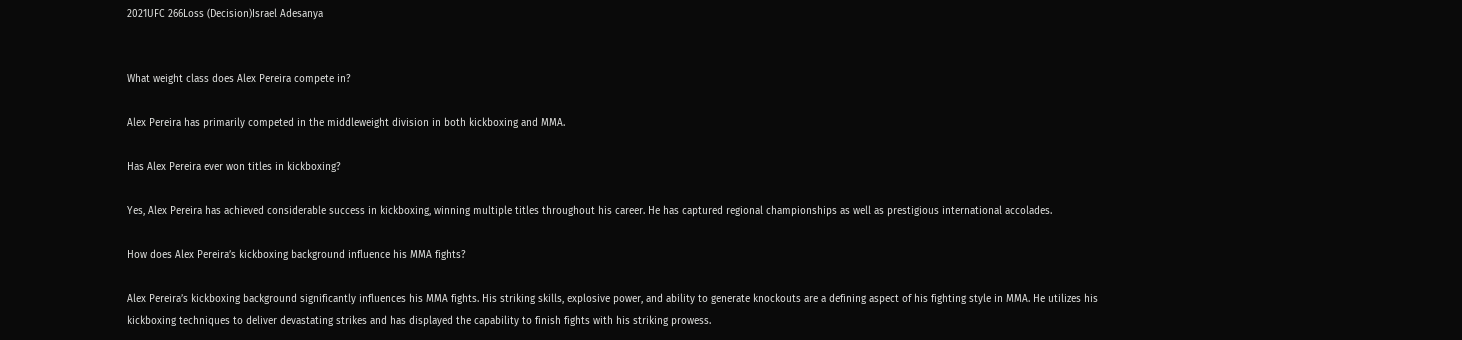2021UFC 266Loss (Decision)Israel Adesanya


What weight class does Alex Pereira compete in?

Alex Pereira has primarily competed in the middleweight division in both kickboxing and MMA.

Has Alex Pereira ever won titles in kickboxing?

Yes, Alex Pereira has achieved considerable success in kickboxing, winning multiple titles throughout his career. He has captured regional championships as well as prestigious international accolades.

How does Alex Pereira’s kickboxing background influence his MMA fights?

Alex Pereira’s kickboxing background significantly influences his MMA fights. His striking skills, explosive power, and ability to generate knockouts are a defining aspect of his fighting style in MMA. He utilizes his kickboxing techniques to deliver devastating strikes and has displayed the capability to finish fights with his striking prowess.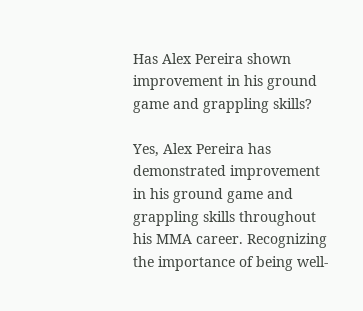Has Alex Pereira shown improvement in his ground game and grappling skills?

Yes, Alex Pereira has demonstrated improvement in his ground game and grappling skills throughout his MMA career. Recognizing the importance of being well-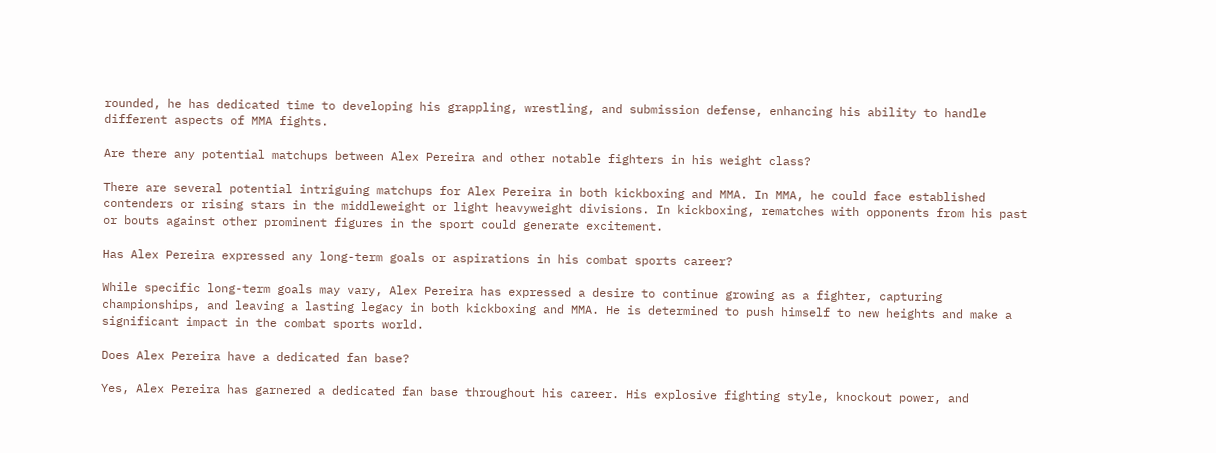rounded, he has dedicated time to developing his grappling, wrestling, and submission defense, enhancing his ability to handle different aspects of MMA fights.

Are there any potential matchups between Alex Pereira and other notable fighters in his weight class?

There are several potential intriguing matchups for Alex Pereira in both kickboxing and MMA. In MMA, he could face established contenders or rising stars in the middleweight or light heavyweight divisions. In kickboxing, rematches with opponents from his past or bouts against other prominent figures in the sport could generate excitement.

Has Alex Pereira expressed any long-term goals or aspirations in his combat sports career?

While specific long-term goals may vary, Alex Pereira has expressed a desire to continue growing as a fighter, capturing championships, and leaving a lasting legacy in both kickboxing and MMA. He is determined to push himself to new heights and make a significant impact in the combat sports world.

Does Alex Pereira have a dedicated fan base?

Yes, Alex Pereira has garnered a dedicated fan base throughout his career. His explosive fighting style, knockout power, and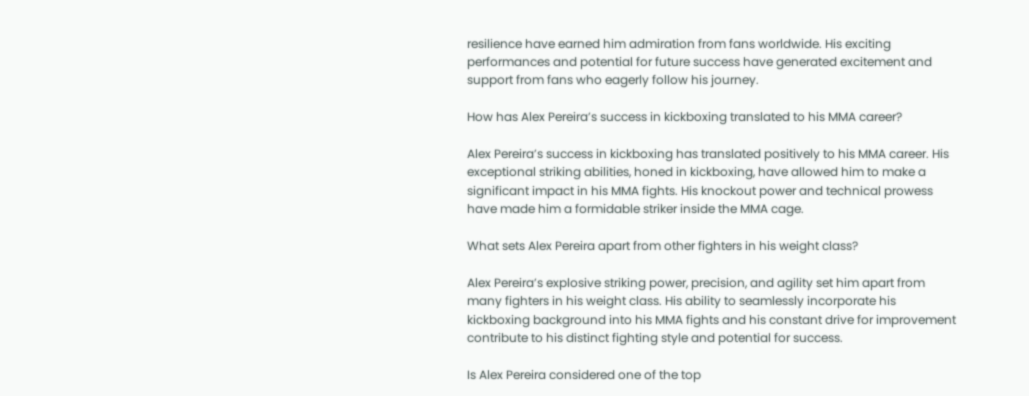resilience have earned him admiration from fans worldwide. His exciting performances and potential for future success have generated excitement and support from fans who eagerly follow his journey.

How has Alex Pereira’s success in kickboxing translated to his MMA career?

Alex Pereira’s success in kickboxing has translated positively to his MMA career. His exceptional striking abilities, honed in kickboxing, have allowed him to make a significant impact in his MMA fights. His knockout power and technical prowess have made him a formidable striker inside the MMA cage.

What sets Alex Pereira apart from other fighters in his weight class?

Alex Pereira’s explosive striking power, precision, and agility set him apart from many fighters in his weight class. His ability to seamlessly incorporate his kickboxing background into his MMA fights and his constant drive for improvement contribute to his distinct fighting style and potential for success.

Is Alex Pereira considered one of the top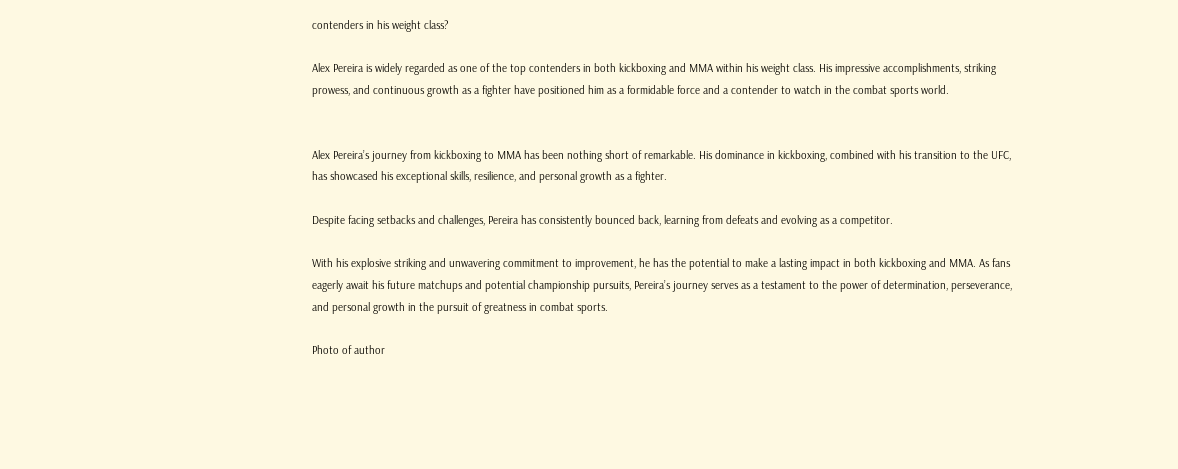contenders in his weight class?

Alex Pereira is widely regarded as one of the top contenders in both kickboxing and MMA within his weight class. His impressive accomplishments, striking prowess, and continuous growth as a fighter have positioned him as a formidable force and a contender to watch in the combat sports world.


Alex Pereira’s journey from kickboxing to MMA has been nothing short of remarkable. His dominance in kickboxing, combined with his transition to the UFC, has showcased his exceptional skills, resilience, and personal growth as a fighter.

Despite facing setbacks and challenges, Pereira has consistently bounced back, learning from defeats and evolving as a competitor.

With his explosive striking and unwavering commitment to improvement, he has the potential to make a lasting impact in both kickboxing and MMA. As fans eagerly await his future matchups and potential championship pursuits, Pereira’s journey serves as a testament to the power of determination, perseverance, and personal growth in the pursuit of greatness in combat sports.

Photo of author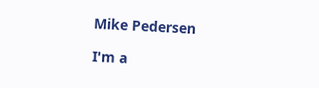Mike Pedersen

I'm a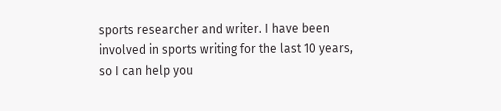sports researcher and writer. I have been involved in sports writing for the last 10 years, so I can help you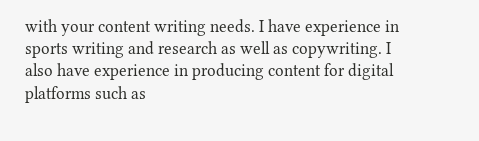with your content writing needs. I have experience in sports writing and research as well as copywriting. I also have experience in producing content for digital platforms such as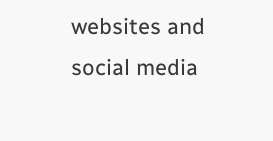websites and social media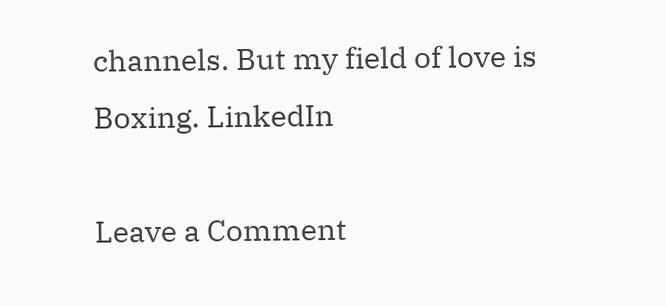channels. But my field of love is Boxing. LinkedIn

Leave a Comment